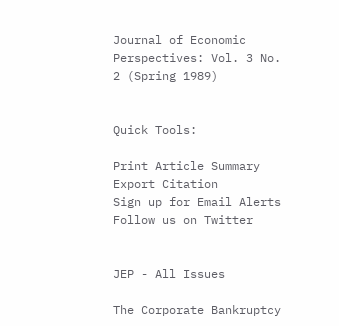Journal of Economic Perspectives: Vol. 3 No. 2 (Spring 1989)


Quick Tools:

Print Article Summary
Export Citation
Sign up for Email Alerts Follow us on Twitter


JEP - All Issues

The Corporate Bankruptcy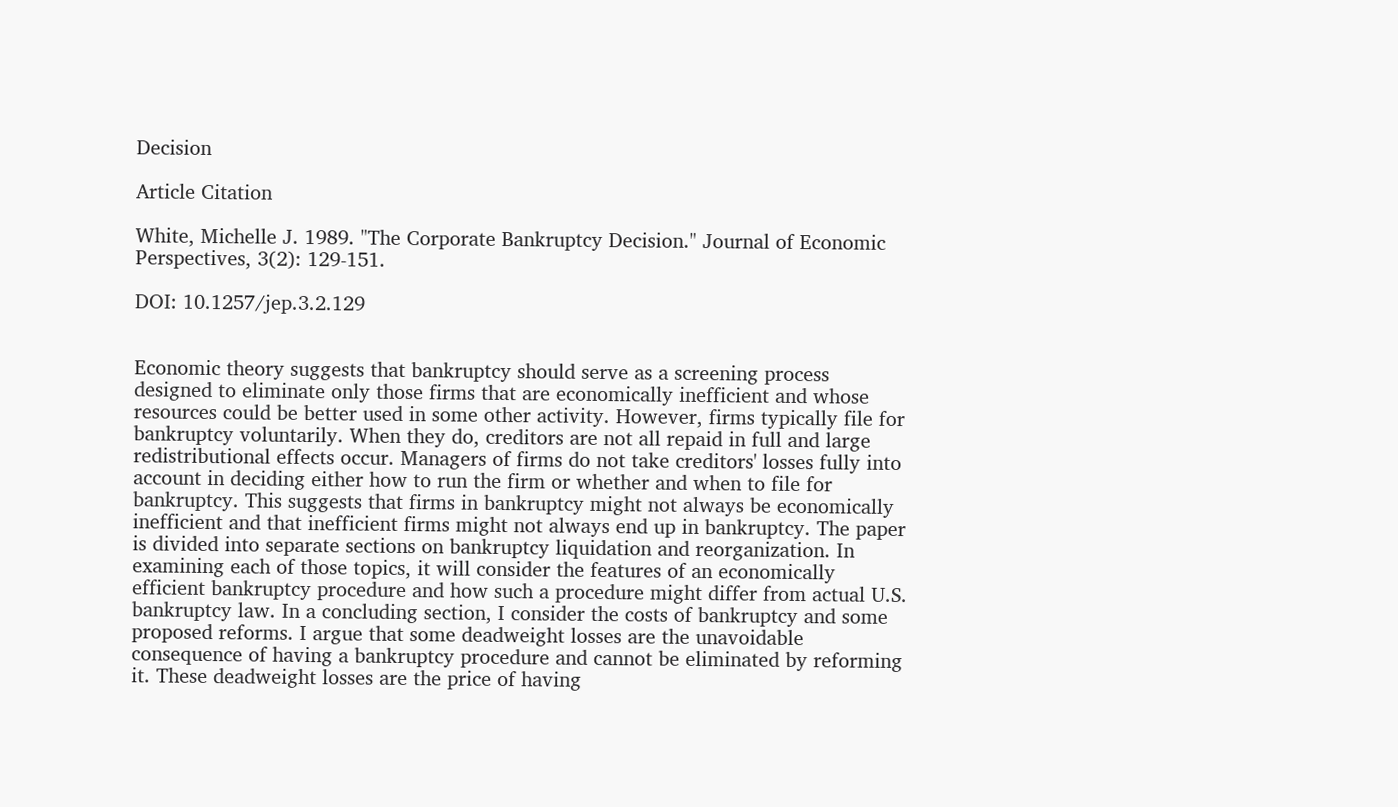Decision

Article Citation

White, Michelle J. 1989. "The Corporate Bankruptcy Decision." Journal of Economic Perspectives, 3(2): 129-151.

DOI: 10.1257/jep.3.2.129


Economic theory suggests that bankruptcy should serve as a screening process designed to eliminate only those firms that are economically inefficient and whose resources could be better used in some other activity. However, firms typically file for bankruptcy voluntarily. When they do, creditors are not all repaid in full and large redistributional effects occur. Managers of firms do not take creditors' losses fully into account in deciding either how to run the firm or whether and when to file for bankruptcy. This suggests that firms in bankruptcy might not always be economically inefficient and that inefficient firms might not always end up in bankruptcy. The paper is divided into separate sections on bankruptcy liquidation and reorganization. In examining each of those topics, it will consider the features of an economically efficient bankruptcy procedure and how such a procedure might differ from actual U.S. bankruptcy law. In a concluding section, I consider the costs of bankruptcy and some proposed reforms. I argue that some deadweight losses are the unavoidable consequence of having a bankruptcy procedure and cannot be eliminated by reforming it. These deadweight losses are the price of having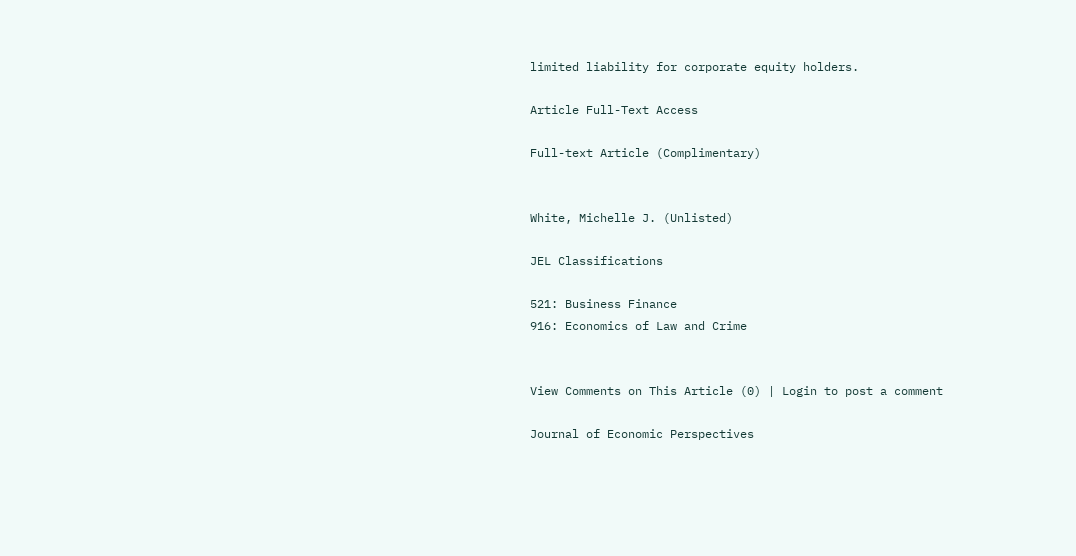limited liability for corporate equity holders.

Article Full-Text Access

Full-text Article (Complimentary)


White, Michelle J. (Unlisted)

JEL Classifications

521: Business Finance
916: Economics of Law and Crime


View Comments on This Article (0) | Login to post a comment

Journal of Economic Perspectives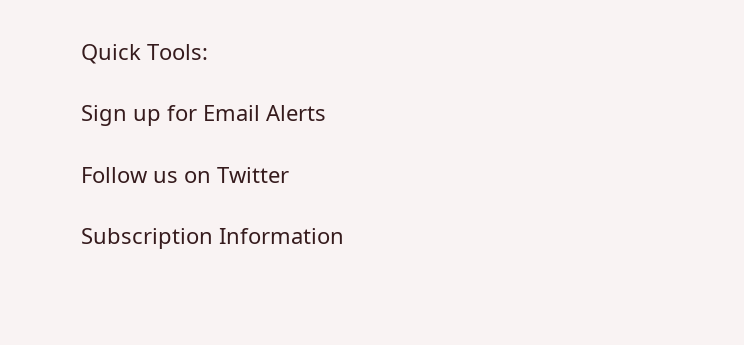Quick Tools:

Sign up for Email Alerts

Follow us on Twitter

Subscription Information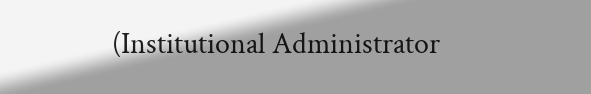(Institutional Administrator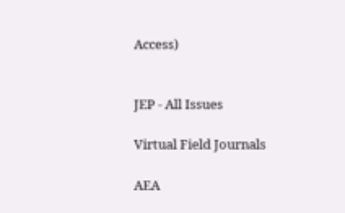Access)


JEP - All Issues

Virtual Field Journals

AEA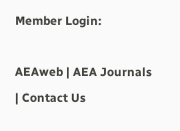Member Login:

AEAweb | AEA Journals | Contact Us